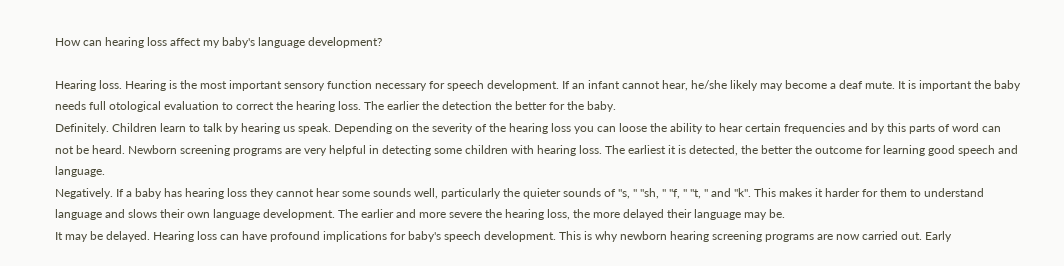How can hearing loss affect my baby's language development?

Hearing loss. Hearing is the most important sensory function necessary for speech development. If an infant cannot hear, he/she likely may become a deaf mute. It is important the baby needs full otological evaluation to correct the hearing loss. The earlier the detection the better for the baby.
Definitely. Children learn to talk by hearing us speak. Depending on the severity of the hearing loss you can loose the ability to hear certain frequencies and by this parts of word can not be heard. Newborn screening programs are very helpful in detecting some children with hearing loss. The earliest it is detected, the better the outcome for learning good speech and language.
Negatively. If a baby has hearing loss they cannot hear some sounds well, particularly the quieter sounds of "s, " "sh, " "f, " "t, " and "k". This makes it harder for them to understand language and slows their own language development. The earlier and more severe the hearing loss, the more delayed their language may be.
It may be delayed. Hearing loss can have profound implications for baby's speech development. This is why newborn hearing screening programs are now carried out. Early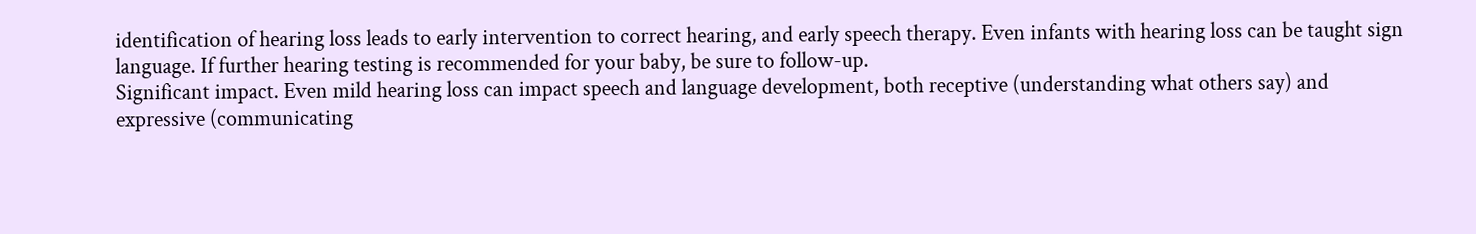identification of hearing loss leads to early intervention to correct hearing, and early speech therapy. Even infants with hearing loss can be taught sign language. If further hearing testing is recommended for your baby, be sure to follow-up.
Significant impact. Even mild hearing loss can impact speech and language development, both receptive (understanding what others say) and expressive (communicating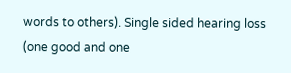words to others). Single sided hearing loss (one good and one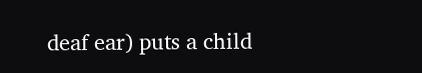deaf ear) puts a child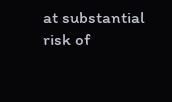at substantial risk of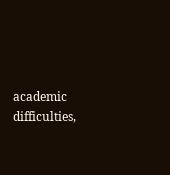academic difficulties,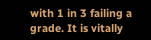with 1 in 3 failing a grade. It is vitally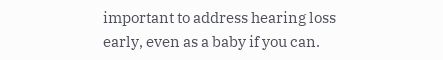important to address hearing loss early, even as a baby if you can.